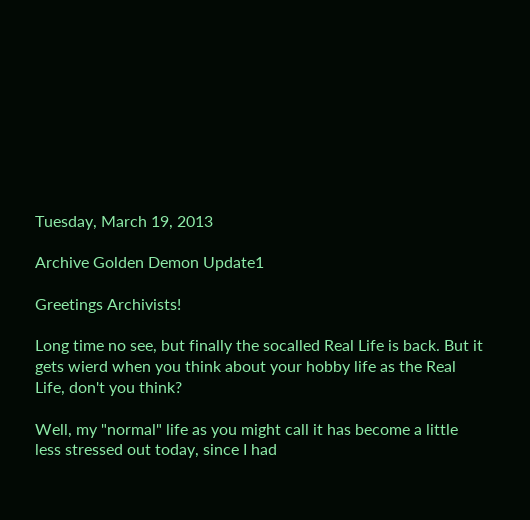Tuesday, March 19, 2013

Archive Golden Demon Update1

Greetings Archivists!

Long time no see, but finally the socalled Real Life is back. But it gets wierd when you think about your hobby life as the Real Life, don't you think?

Well, my "normal" life as you might call it has become a little less stressed out today, since I had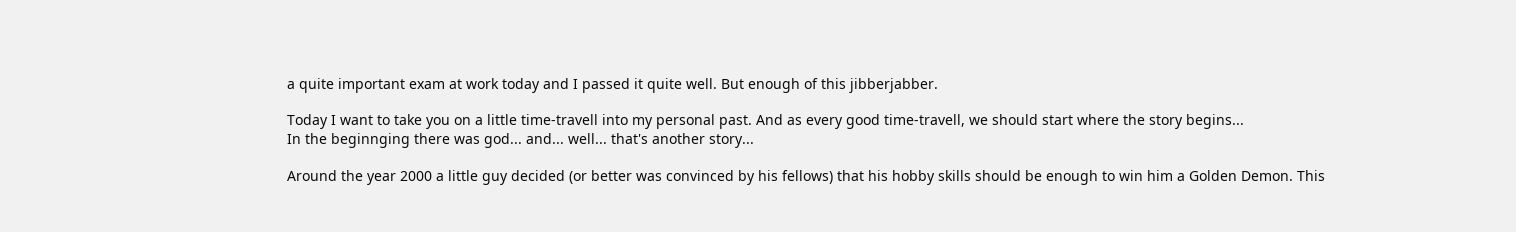a quite important exam at work today and I passed it quite well. But enough of this jibberjabber.

Today I want to take you on a little time-travell into my personal past. And as every good time-travell, we should start where the story begins...
In the beginnging there was god... and... well... that's another story...

Around the year 2000 a little guy decided (or better was convinced by his fellows) that his hobby skills should be enough to win him a Golden Demon. This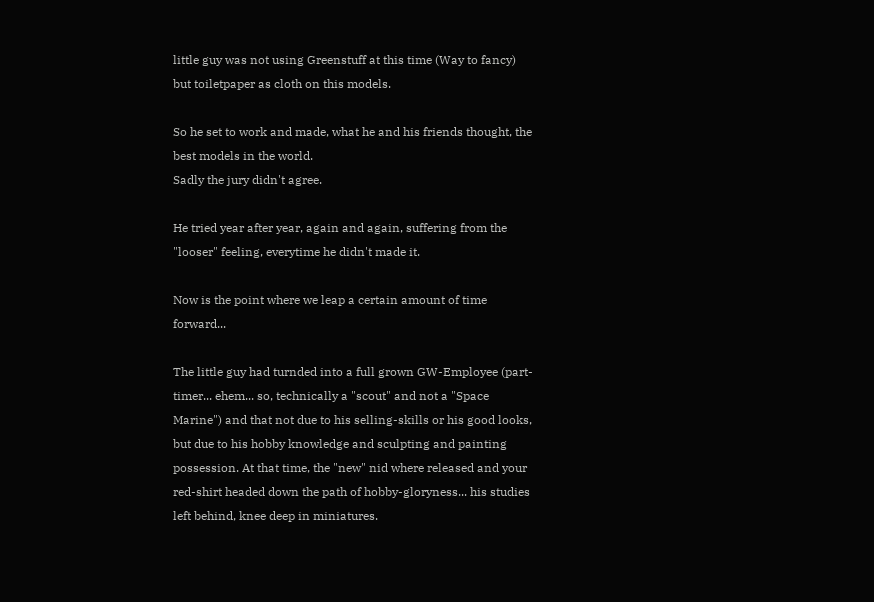little guy was not using Greenstuff at this time (Way to fancy) but toiletpaper as cloth on this models.

So he set to work and made, what he and his friends thought, the best models in the world.
Sadly the jury didn't agree.

He tried year after year, again and again, suffering from the "looser" feeling, everytime he didn't made it.

Now is the point where we leap a certain amount of time forward...

The little guy had turnded into a full grown GW-Employee (part-timer... ehem... so, technically a "scout" and not a "Space Marine") and that not due to his selling-skills or his good looks, but due to his hobby knowledge and sculpting and painting possession. At that time, the "new" nid where released and your red-shirt headed down the path of hobby-gloryness... his studies left behind, knee deep in miniatures.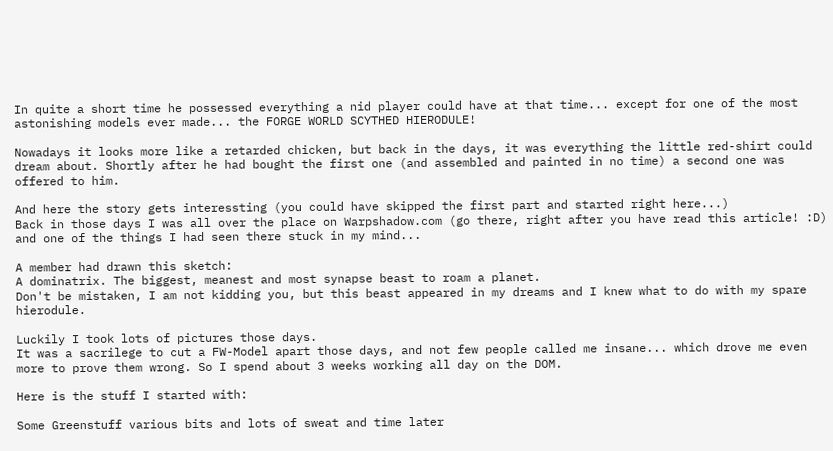In quite a short time he possessed everything a nid player could have at that time... except for one of the most astonishing models ever made... the FORGE WORLD SCYTHED HIERODULE!

Nowadays it looks more like a retarded chicken, but back in the days, it was everything the little red-shirt could dream about. Shortly after he had bought the first one (and assembled and painted in no time) a second one was offered to him.

And here the story gets interessting (you could have skipped the first part and started right here...)
Back in those days I was all over the place on Warpshadow.com (go there, right after you have read this article! :D) and one of the things I had seen there stuck in my mind...

A member had drawn this sketch:
A dominatrix. The biggest, meanest and most synapse beast to roam a planet.
Don't be mistaken, I am not kidding you, but this beast appeared in my dreams and I knew what to do with my spare hierodule.

Luckily I took lots of pictures those days.
It was a sacrilege to cut a FW-Model apart those days, and not few people called me insane... which drove me even more to prove them wrong. So I spend about 3 weeks working all day on the DOM.

Here is the stuff I started with:

Some Greenstuff various bits and lots of sweat and time later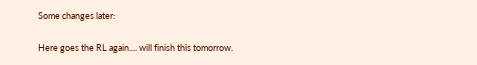Some changes later:

Here goes the RL again.... will finish this tomorrow.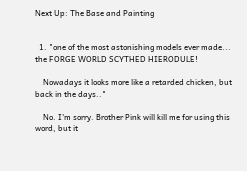Next Up: The Base and Painting


  1. "one of the most astonishing models ever made... the FORGE WORLD SCYTHED HIERODULE!

    Nowadays it looks more like a retarded chicken, but back in the days.."

    No. I'm sorry. Brother Pink will kill me for using this word, but it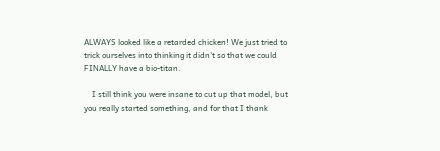ALWAYS looked like a retarded chicken! We just tried to trick ourselves into thinking it didn't so that we could FINALLY have a bio-titan.

    I still think you were insane to cut up that model, but you really started something, and for that I thank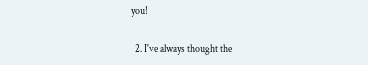you!

  2. I've always thought the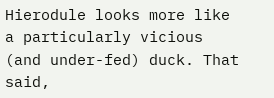Hierodule looks more like a particularly vicious (and under-fed) duck. That said,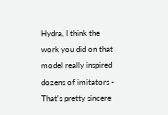Hydra, I think the work you did on that model really inspired dozens of imitators - That's pretty sincere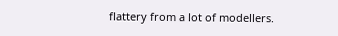flattery from a lot of modellers.